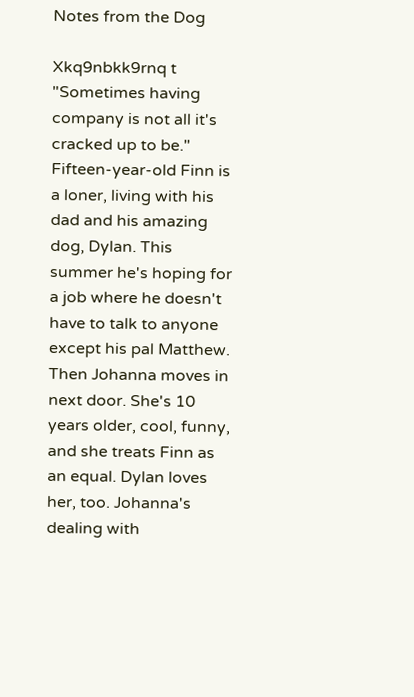Notes from the Dog

Xkq9nbkk9rnq t
"Sometimes having company is not all it's cracked up to be." Fifteen-year-old Finn is a loner, living with his dad and his amazing dog, Dylan. This summer he's hoping for a job where he doesn't have to talk to anyone except his pal Matthew. Then Johanna moves in next door. She's 10 years older, cool, funny, and she treats Finn as an equal. Dylan loves her, too. Johanna's dealing with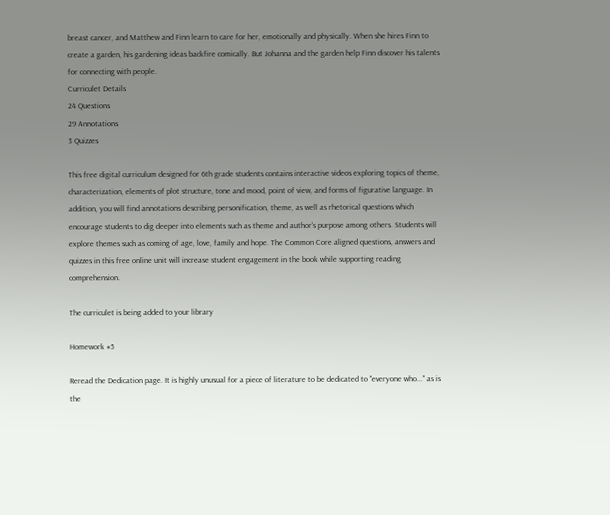breast cancer, and Matthew and Finn learn to care for her, emotionally and physically. When she hires Finn to create a garden, his gardening ideas backfire comically. But Johanna and the garden help Finn discover his talents for connecting with people.
Curriculet Details
24 Questions
29 Annotations
3 Quizzes

This free digital curriculum designed for 6th grade students contains interactive videos exploring topics of theme, characterization, elements of plot structure, tone and mood, point of view, and forms of figurative language. In addition, you will find annotations describing personification, theme, as well as rhetorical questions which encourage students to dig deeper into elements such as theme and author's purpose among others. Students will explore themes such as coming of age, love, family and hope. The Common Core aligned questions, answers and quizzes in this free online unit will increase student engagement in the book while supporting reading comprehension.

The curriculet is being added to your library

Homework #5

Reread the Dedication page. It is highly unusual for a piece of literature to be dedicated to "everyone who..." as is the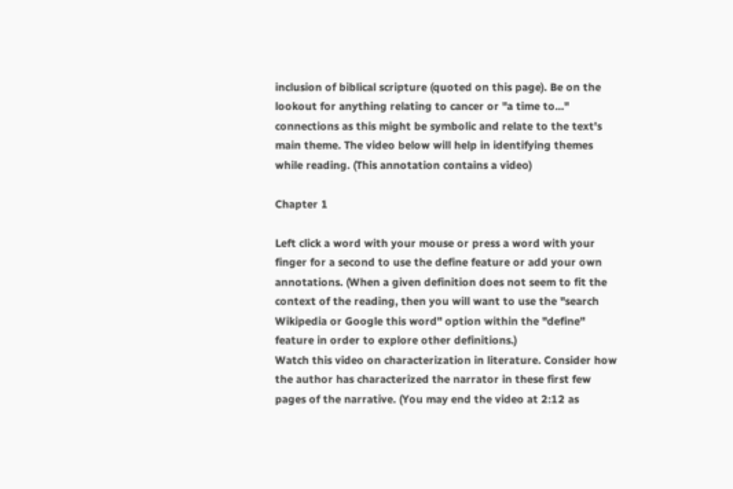inclusion of biblical scripture (quoted on this page). Be on the lookout for anything relating to cancer or "a time to..." connections as this might be symbolic and relate to the text's main theme. The video below will help in identifying themes while reading. (This annotation contains a video)

Chapter 1

Left click a word with your mouse or press a word with your finger for a second to use the define feature or add your own annotations. (When a given definition does not seem to fit the context of the reading, then you will want to use the "search Wikipedia or Google this word" option within the "define" feature in order to explore other definitions.)
Watch this video on characterization in literature. Consider how the author has characterized the narrator in these first few pages of the narrative. (You may end the video at 2:12 as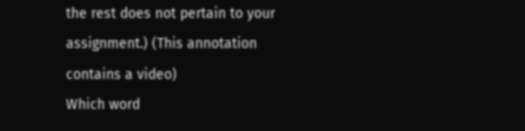the rest does not pertain to your assignment.) (This annotation contains a video)
Which word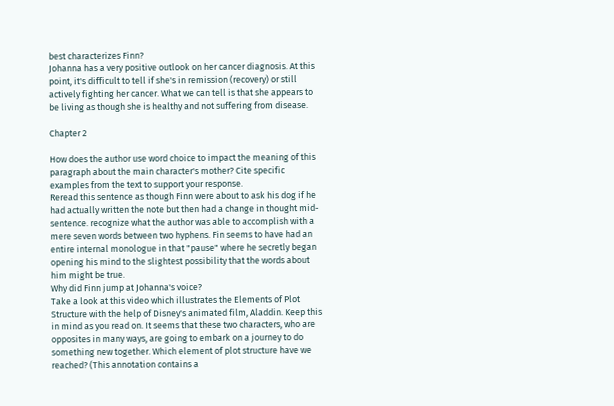best characterizes Finn?
Johanna has a very positive outlook on her cancer diagnosis. At this point, it's difficult to tell if she's in remission (recovery) or still actively fighting her cancer. What we can tell is that she appears to be living as though she is healthy and not suffering from disease.

Chapter 2

How does the author use word choice to impact the meaning of this paragraph about the main character's mother? Cite specific examples from the text to support your response.
Reread this sentence as though Finn were about to ask his dog if he had actually written the note but then had a change in thought mid-sentence. recognize what the author was able to accomplish with a mere seven words between two hyphens. Fin seems to have had an entire internal monologue in that "pause" where he secretly began opening his mind to the slightest possibility that the words about him might be true.
Why did Finn jump at Johanna's voice?
Take a look at this video which illustrates the Elements of Plot Structure with the help of Disney's animated film, Aladdin. Keep this in mind as you read on. It seems that these two characters, who are opposites in many ways, are going to embark on a journey to do something new together. Which element of plot structure have we reached? (This annotation contains a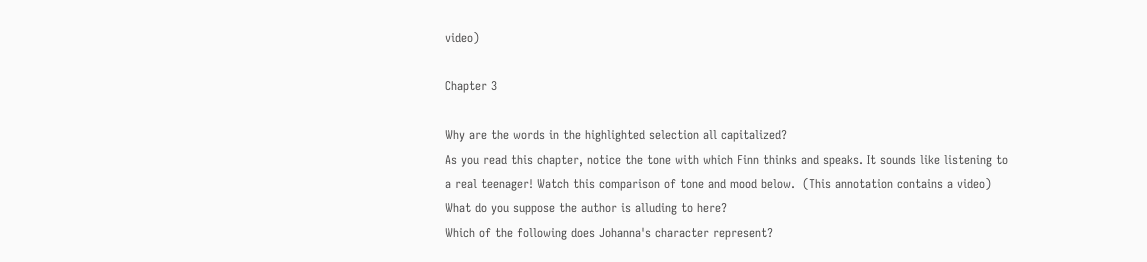video)

Chapter 3

Why are the words in the highlighted selection all capitalized?
As you read this chapter, notice the tone with which Finn thinks and speaks. It sounds like listening to a real teenager! Watch this comparison of tone and mood below.  (This annotation contains a video)
What do you suppose the author is alluding to here?
Which of the following does Johanna's character represent?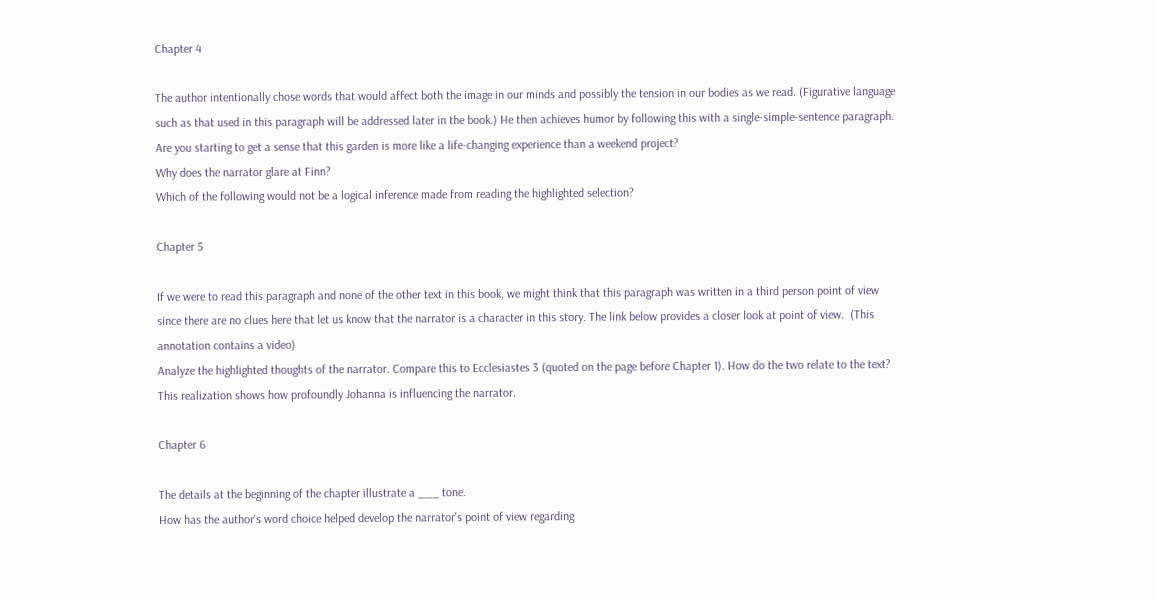Chapter 4

The author intentionally chose words that would affect both the image in our minds and possibly the tension in our bodies as we read. (Figurative language such as that used in this paragraph will be addressed later in the book.) He then achieves humor by following this with a single-simple-sentence paragraph.
Are you starting to get a sense that this garden is more like a life-changing experience than a weekend project?
Why does the narrator glare at Finn?
Which of the following would not be a logical inference made from reading the highlighted selection?

Chapter 5

If we were to read this paragraph and none of the other text in this book, we might think that this paragraph was written in a third person point of view since there are no clues here that let us know that the narrator is a character in this story. The link below provides a closer look at point of view.  (This annotation contains a video)
Analyze the highlighted thoughts of the narrator. Compare this to Ecclesiastes 3 (quoted on the page before Chapter 1). How do the two relate to the text?
This realization shows how profoundly Johanna is influencing the narrator.

Chapter 6

The details at the beginning of the chapter illustrate a ___ tone.
How has the author's word choice helped develop the narrator's point of view regarding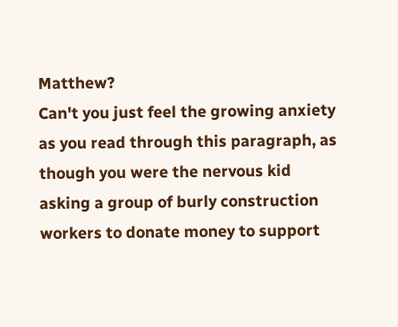Matthew?
Can't you just feel the growing anxiety as you read through this paragraph, as though you were the nervous kid asking a group of burly construction workers to donate money to support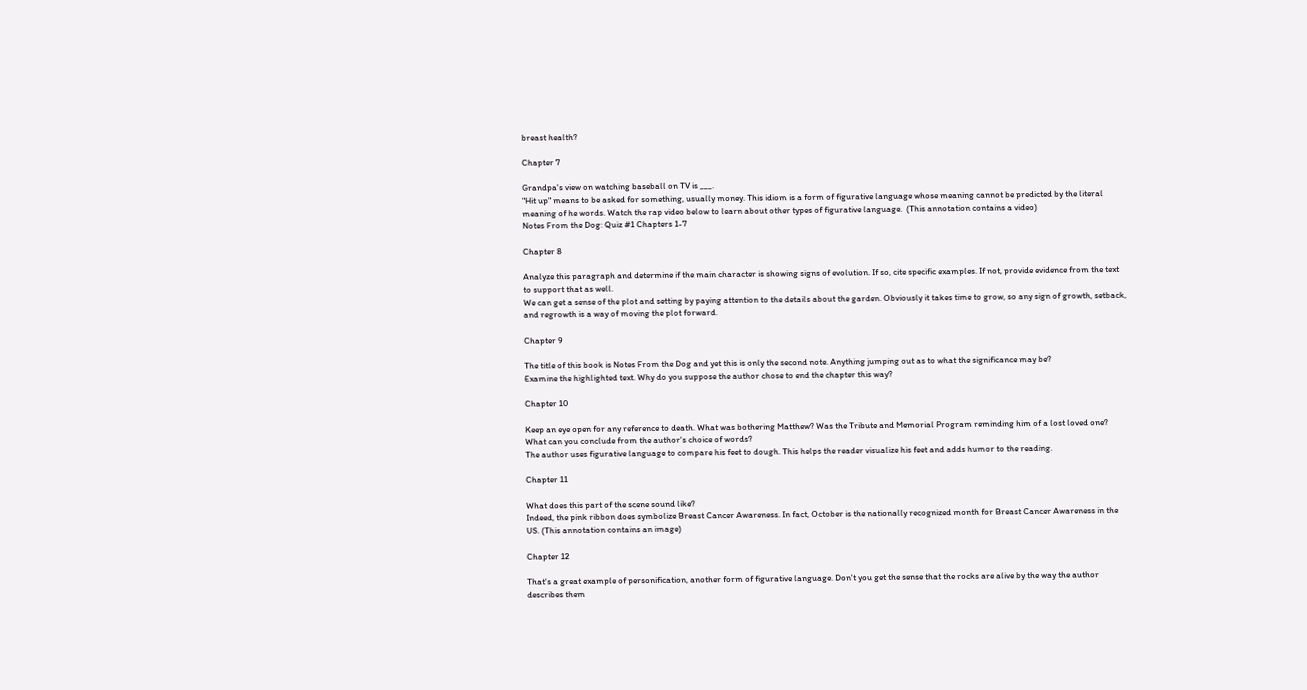breast health?

Chapter 7

Grandpa's view on watching baseball on TV is ___.
"Hit up" means to be asked for something, usually money. This idiom is a form of figurative language whose meaning cannot be predicted by the literal meaning of he words. Watch the rap video below to learn about other types of figurative language.  (This annotation contains a video)
Notes From the Dog: Quiz #1 Chapters 1-7

Chapter 8

Analyze this paragraph and determine if the main character is showing signs of evolution. If so, cite specific examples. If not, provide evidence from the text to support that as well.
We can get a sense of the plot and setting by paying attention to the details about the garden. Obviously it takes time to grow, so any sign of growth, setback, and regrowth is a way of moving the plot forward.

Chapter 9

The title of this book is Notes From the Dog and yet this is only the second note. Anything jumping out as to what the significance may be?
Examine the highlighted text. Why do you suppose the author chose to end the chapter this way?

Chapter 10

Keep an eye open for any reference to death. What was bothering Matthew? Was the Tribute and Memorial Program reminding him of a lost loved one?
What can you conclude from the author's choice of words?
The author uses figurative language to compare his feet to dough. This helps the reader visualize his feet and adds humor to the reading.

Chapter 11

What does this part of the scene sound like?
Indeed, the pink ribbon does symbolize Breast Cancer Awareness. In fact, October is the nationally recognized month for Breast Cancer Awareness in the US. (This annotation contains an image)

Chapter 12

That's a great example of personification, another form of figurative language. Don't you get the sense that the rocks are alive by the way the author describes them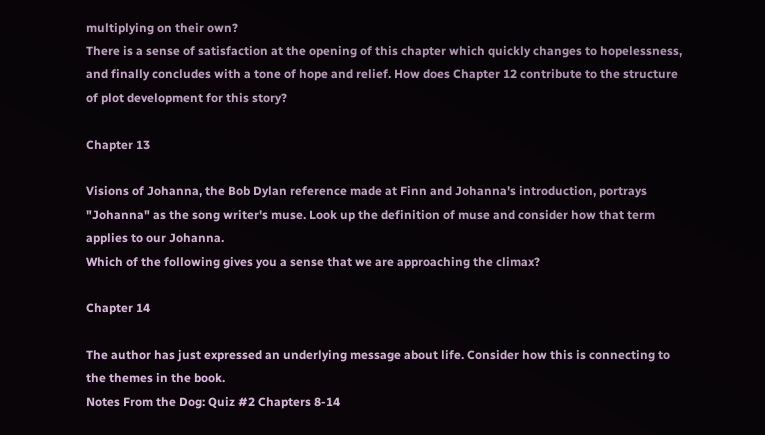multiplying on their own?
There is a sense of satisfaction at the opening of this chapter which quickly changes to hopelessness, and finally concludes with a tone of hope and relief. How does Chapter 12 contribute to the structure of plot development for this story?

Chapter 13

Visions of Johanna, the Bob Dylan reference made at Finn and Johanna's introduction, portrays "Johanna" as the song writer's muse. Look up the definition of muse and consider how that term applies to our Johanna.
Which of the following gives you a sense that we are approaching the climax?

Chapter 14

The author has just expressed an underlying message about life. Consider how this is connecting to the themes in the book.
Notes From the Dog: Quiz #2 Chapters 8-14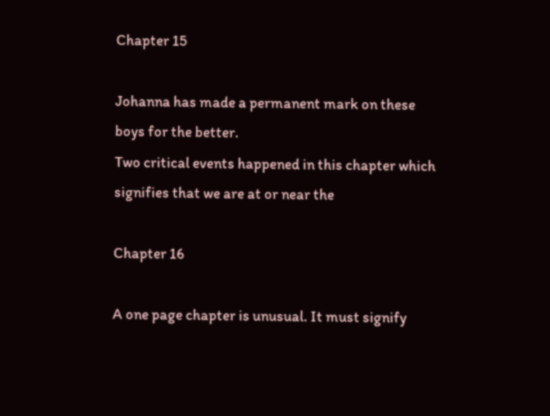Chapter 15

Johanna has made a permanent mark on these boys for the better.
Two critical events happened in this chapter which signifies that we are at or near the

Chapter 16

A one page chapter is unusual. It must signify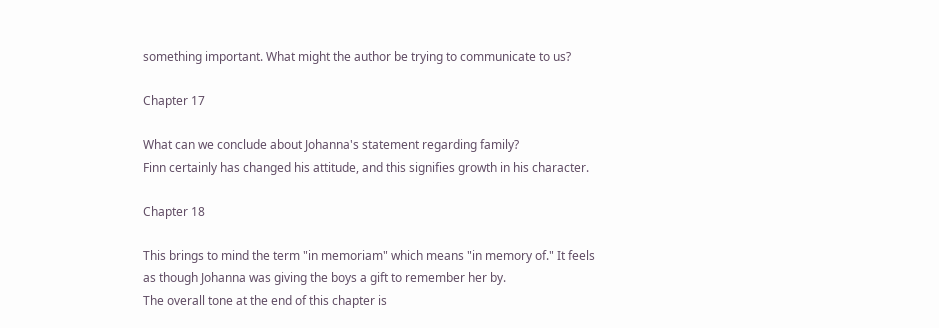something important. What might the author be trying to communicate to us?

Chapter 17

What can we conclude about Johanna's statement regarding family?
Finn certainly has changed his attitude, and this signifies growth in his character.

Chapter 18

This brings to mind the term "in memoriam" which means "in memory of." It feels as though Johanna was giving the boys a gift to remember her by.
The overall tone at the end of this chapter is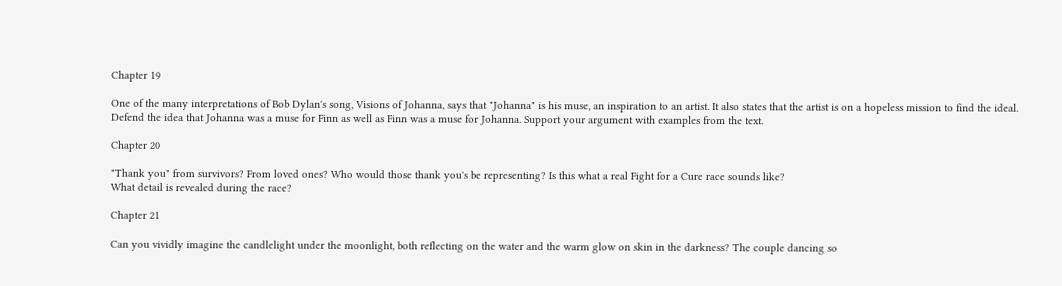Chapter 19

One of the many interpretations of Bob Dylan's song, Visions of Johanna, says that "Johanna" is his muse, an inspiration to an artist. It also states that the artist is on a hopeless mission to find the ideal.
Defend the idea that Johanna was a muse for Finn as well as Finn was a muse for Johanna. Support your argument with examples from the text.

Chapter 20

"Thank you" from survivors? From loved ones? Who would those thank you's be representing? Is this what a real Fight for a Cure race sounds like?
What detail is revealed during the race?

Chapter 21

Can you vividly imagine the candlelight under the moonlight, both reflecting on the water and the warm glow on skin in the darkness? The couple dancing so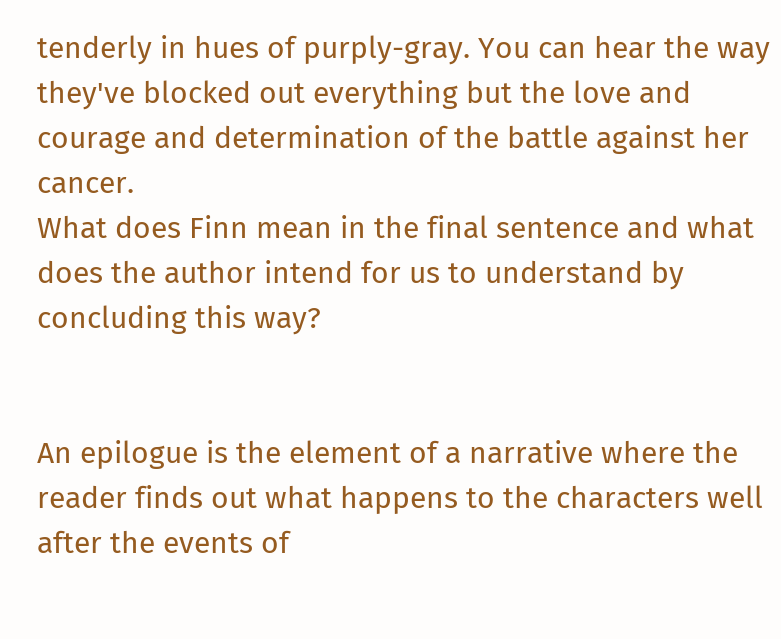tenderly in hues of purply-gray. You can hear the way they've blocked out everything but the love and courage and determination of the battle against her cancer.
What does Finn mean in the final sentence and what does the author intend for us to understand by concluding this way?


An epilogue is the element of a narrative where the reader finds out what happens to the characters well after the events of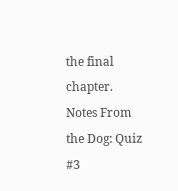the final chapter.
Notes From the Dog: Quiz #3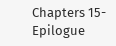Chapters 15-Epilogue